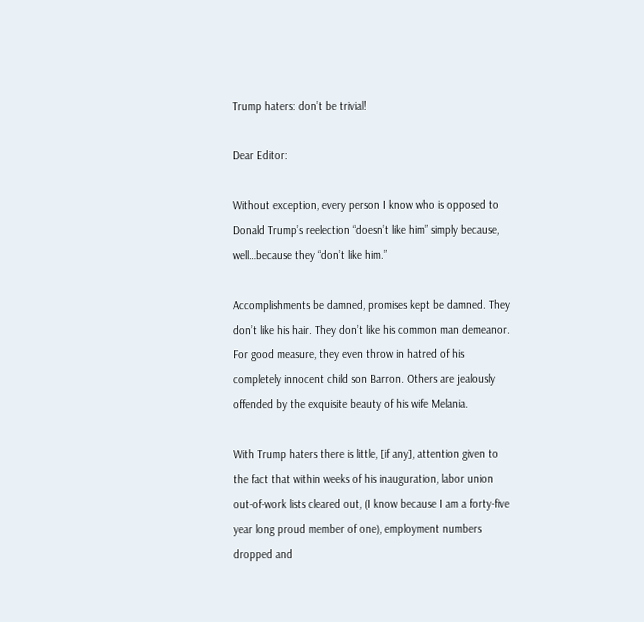Trump haters: don’t be trivial!

Dear Editor:

Without exception, every person I know who is opposed to Donald Trump’s reelection “doesn’t like him” simply because, well…because they “don’t like him.”

Accomplishments be damned, promises kept be damned. They don’t like his hair. They don’t like his common man demeanor. For good measure, they even throw in hatred of his completely innocent child son Barron. Others are jealously offended by the exquisite beauty of his wife Melania.

With Trump haters there is little, [if any], attention given to the fact that within weeks of his inauguration, labor union out-of-work lists cleared out, (I know because I am a forty-five year long proud member of one), employment numbers dropped and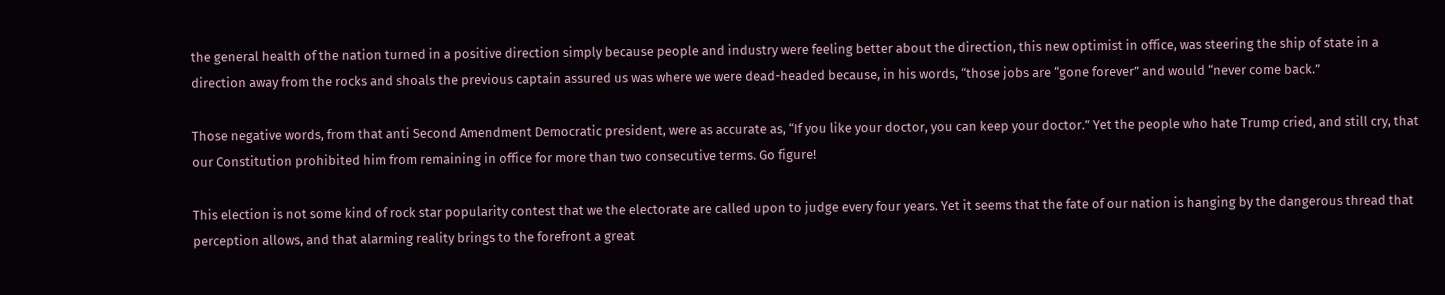the general health of the nation turned in a positive direction simply because people and industry were feeling better about the direction, this new optimist in office, was steering the ship of state in a direction away from the rocks and shoals the previous captain assured us was where we were dead-headed because, in his words, “those jobs are “gone forever” and would “never come back.”

Those negative words, from that anti Second Amendment Democratic president, were as accurate as, “If you like your doctor, you can keep your doctor.” Yet the people who hate Trump cried, and still cry, that our Constitution prohibited him from remaining in office for more than two consecutive terms. Go figure!

This election is not some kind of rock star popularity contest that we the electorate are called upon to judge every four years. Yet it seems that the fate of our nation is hanging by the dangerous thread that perception allows, and that alarming reality brings to the forefront a great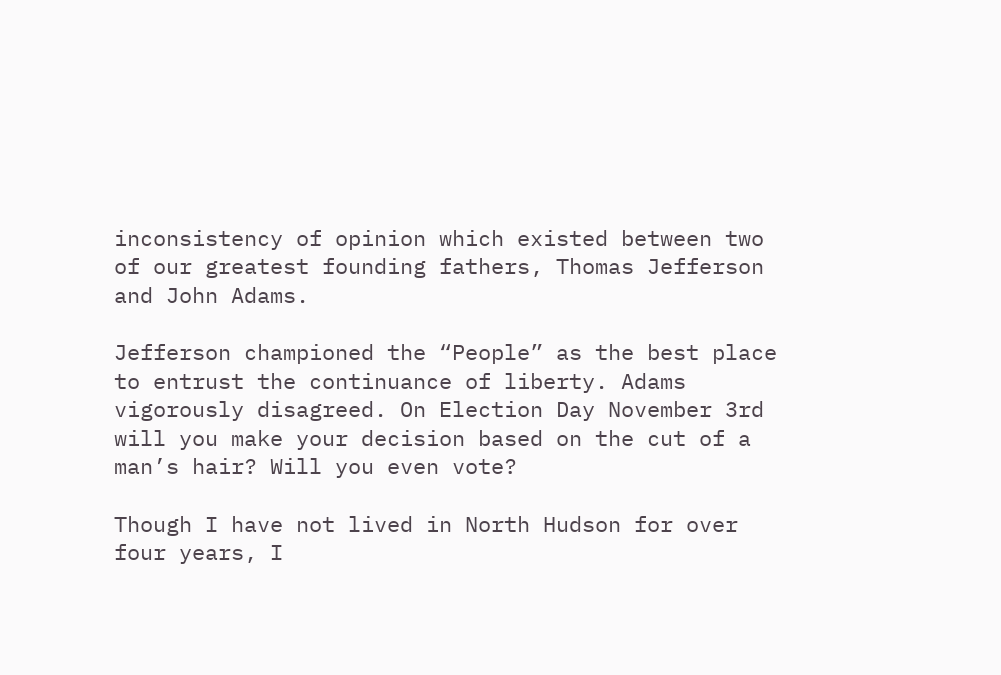inconsistency of opinion which existed between two of our greatest founding fathers, Thomas Jefferson and John Adams.

Jefferson championed the “People” as the best place to entrust the continuance of liberty. Adams vigorously disagreed. On Election Day November 3rd will you make your decision based on the cut of a man’s hair? Will you even vote?

Though I have not lived in North Hudson for over four years, I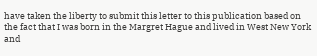have taken the liberty to submit this letter to this publication based on the fact that I was born in the Margret Hague and lived in West New York and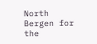North Bergen for the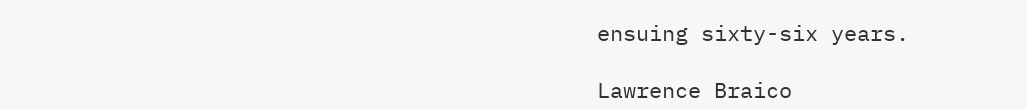ensuing sixty-six years.

Lawrence Braico